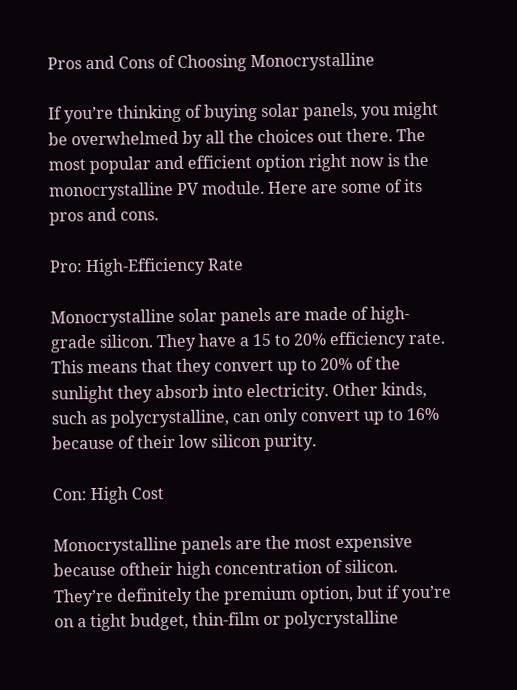Pros and Cons of Choosing Monocrystalline

If you’re thinking of buying solar panels, you might be overwhelmed by all the choices out there. The most popular and efficient option right now is the monocrystalline PV module. Here are some of its pros and cons.

Pro: High-Efficiency Rate

Monocrystalline solar panels are made of high-grade silicon. They have a 15 to 20% efficiency rate. This means that they convert up to 20% of the sunlight they absorb into electricity. Other kinds, such as polycrystalline, can only convert up to 16% because of their low silicon purity.

Con: High Cost

Monocrystalline panels are the most expensive because oftheir high concentration of silicon. They’re definitely the premium option, but if you’re on a tight budget, thin-film or polycrystalline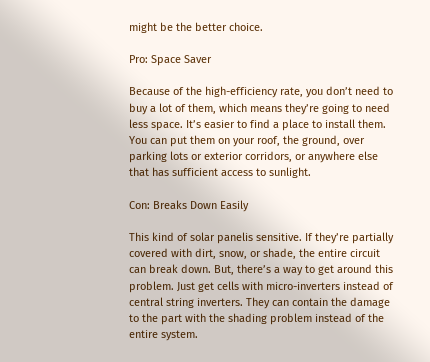might be the better choice.

Pro: Space Saver

Because of the high-efficiency rate, you don’t need to buy a lot of them, which means they’re going to need less space. It’s easier to find a place to install them. You can put them on your roof, the ground, over parking lots or exterior corridors, or anywhere else that has sufficient access to sunlight.

Con: Breaks Down Easily

This kind of solar panelis sensitive. If they’re partially covered with dirt, snow, or shade, the entire circuit can break down. But, there’s a way to get around this problem. Just get cells with micro-inverters instead of central string inverters. They can contain the damage to the part with the shading problem instead of the entire system.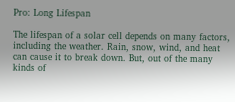Pro: Long Lifespan

The lifespan of a solar cell depends on many factors, including the weather. Rain, snow, wind, and heat can cause it to break down. But, out of the many kinds of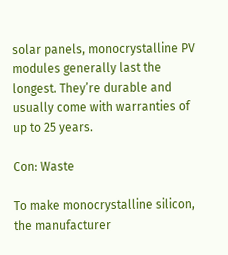solar panels, monocrystalline PV modules generally last the longest. They’re durable and usually come with warranties of up to 25 years.

Con: Waste

To make monocrystalline silicon, the manufacturer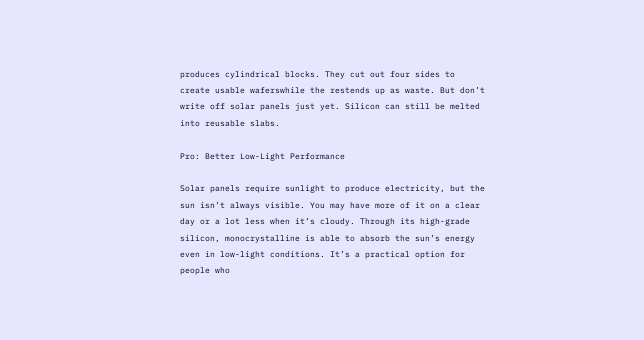produces cylindrical blocks. They cut out four sides to create usable waferswhile the restends up as waste. But don’t write off solar panels just yet. Silicon can still be melted into reusable slabs.

Pro: Better Low-Light Performance

Solar panels require sunlight to produce electricity, but the sun isn’t always visible. You may have more of it on a clear day or a lot less when it’s cloudy. Through its high-grade silicon, monocrystalline is able to absorb the sun’s energy even in low-light conditions. It’s a practical option for people who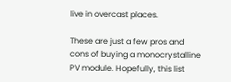live in overcast places.

These are just a few pros and cons of buying a monocrystalline PV module. Hopefully, this list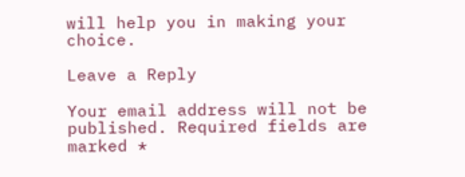will help you in making your choice.

Leave a Reply

Your email address will not be published. Required fields are marked *